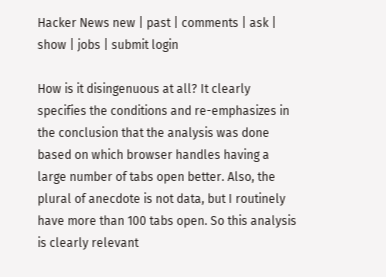Hacker News new | past | comments | ask | show | jobs | submit login

How is it disingenuous at all? It clearly specifies the conditions and re-emphasizes in the conclusion that the analysis was done based on which browser handles having a large number of tabs open better. Also, the plural of anecdote is not data, but I routinely have more than 100 tabs open. So this analysis is clearly relevant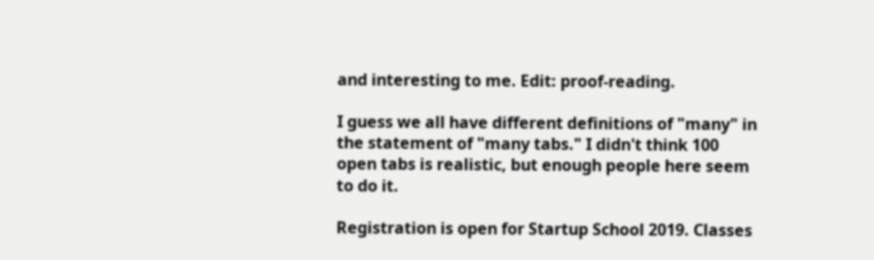and interesting to me. Edit: proof-reading.

I guess we all have different definitions of "many" in the statement of "many tabs." I didn't think 100 open tabs is realistic, but enough people here seem to do it.

Registration is open for Startup School 2019. Classes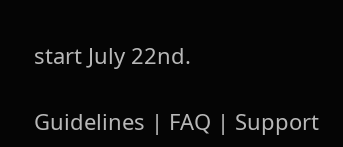start July 22nd.

Guidelines | FAQ | Support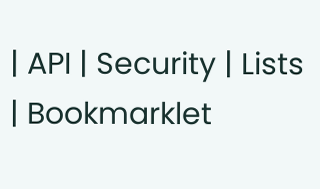| API | Security | Lists | Bookmarklet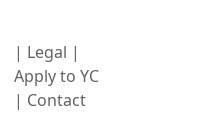| Legal | Apply to YC | Contact